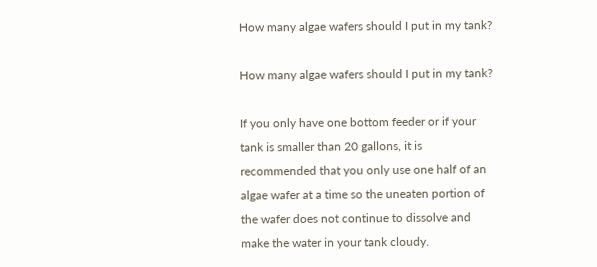How many algae wafers should I put in my tank?

How many algae wafers should I put in my tank?

If you only have one bottom feeder or if your tank is smaller than 20 gallons, it is recommended that you only use one half of an algae wafer at a time so the uneaten portion of the wafer does not continue to dissolve and make the water in your tank cloudy.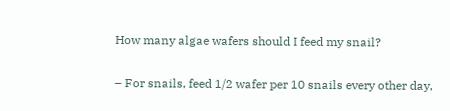How many algae wafers should I feed my snail?

– For snails, feed 1/2 wafer per 10 snails every other day,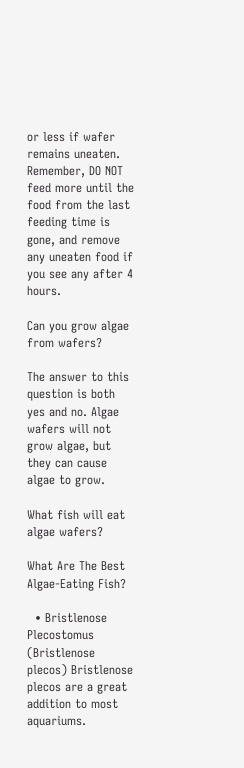or less if wafer remains uneaten. Remember, DO NOT feed more until the food from the last feeding time is gone, and remove any uneaten food if you see any after 4 hours.

Can you grow algae from wafers?

The answer to this question is both yes and no. Algae wafers will not grow algae, but they can cause algae to grow.

What fish will eat algae wafers?

What Are The Best Algae-Eating Fish?

  • Bristlenose Plecostomus (Bristlenose plecos) Bristlenose plecos are a great addition to most aquariums.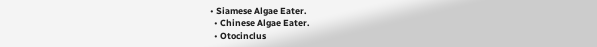• Siamese Algae Eater.
  • Chinese Algae Eater.
  • Otocinclus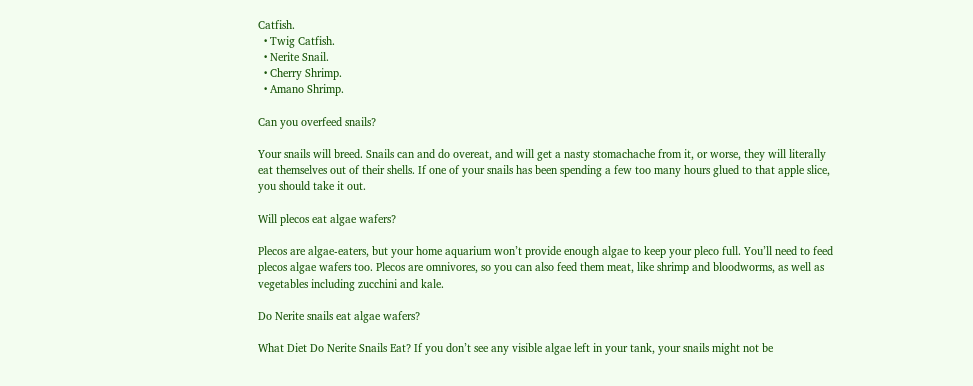Catfish.
  • Twig Catfish.
  • Nerite Snail.
  • Cherry Shrimp.
  • Amano Shrimp.

Can you overfeed snails?

Your snails will breed. Snails can and do overeat, and will get a nasty stomachache from it, or worse, they will literally eat themselves out of their shells. If one of your snails has been spending a few too many hours glued to that apple slice, you should take it out.

Will plecos eat algae wafers?

Plecos are algae-eaters, but your home aquarium won’t provide enough algae to keep your pleco full. You’ll need to feed plecos algae wafers too. Plecos are omnivores, so you can also feed them meat, like shrimp and bloodworms, as well as vegetables including zucchini and kale.

Do Nerite snails eat algae wafers?

What Diet Do Nerite Snails Eat? If you don’t see any visible algae left in your tank, your snails might not be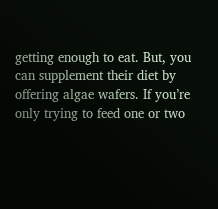getting enough to eat. But, you can supplement their diet by offering algae wafers. If you’re only trying to feed one or two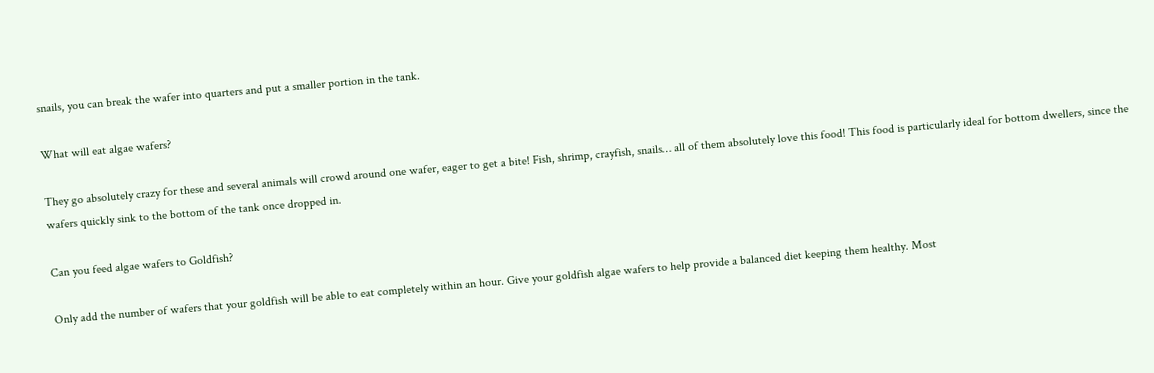snails, you can break the wafer into quarters and put a smaller portion in the tank.

What will eat algae wafers?

They go absolutely crazy for these and several animals will crowd around one wafer, eager to get a bite! Fish, shrimp, crayfish, snails… all of them absolutely love this food! This food is particularly ideal for bottom dwellers, since the wafers quickly sink to the bottom of the tank once dropped in.

Can you feed algae wafers to Goldfish?

Only add the number of wafers that your goldfish will be able to eat completely within an hour. Give your goldfish algae wafers to help provide a balanced diet keeping them healthy. Most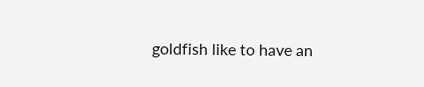goldfish like to have an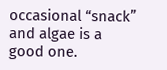occasional “snack” and algae is a good one.